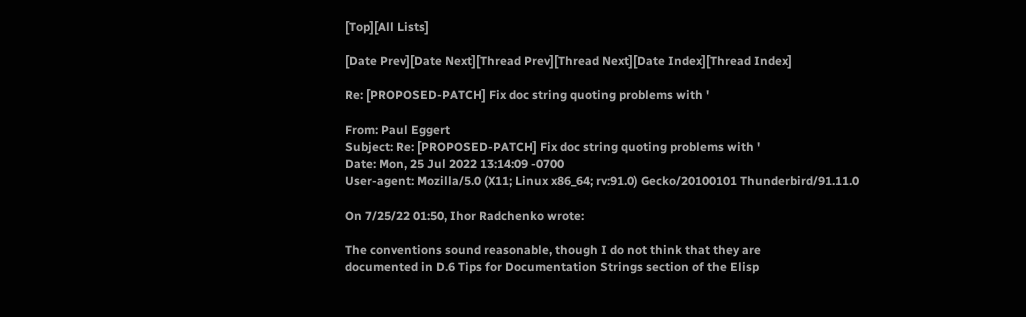[Top][All Lists]

[Date Prev][Date Next][Thread Prev][Thread Next][Date Index][Thread Index]

Re: [PROPOSED-PATCH] Fix doc string quoting problems with '

From: Paul Eggert
Subject: Re: [PROPOSED-PATCH] Fix doc string quoting problems with '
Date: Mon, 25 Jul 2022 13:14:09 -0700
User-agent: Mozilla/5.0 (X11; Linux x86_64; rv:91.0) Gecko/20100101 Thunderbird/91.11.0

On 7/25/22 01:50, Ihor Radchenko wrote:

The conventions sound reasonable, though I do not think that they are
documented in D.6 Tips for Documentation Strings section of the Elisp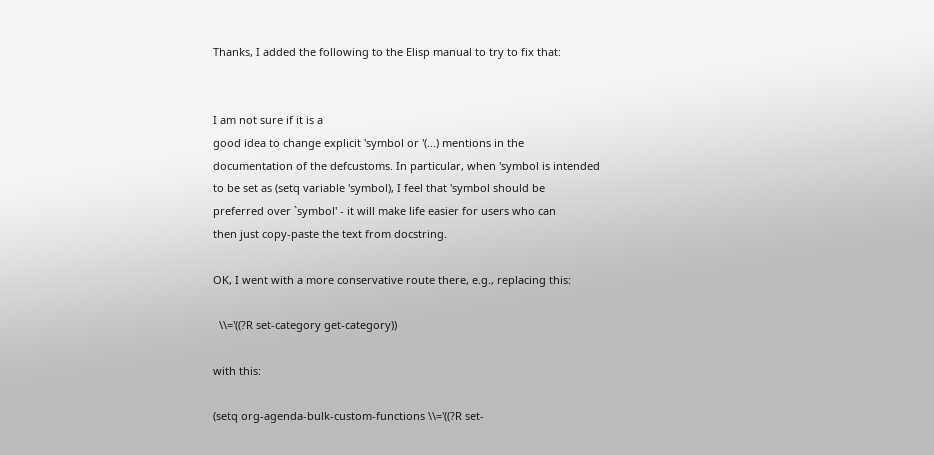Thanks, I added the following to the Elisp manual to try to fix that:


I am not sure if it is a
good idea to change explicit 'symbol or '(...) mentions in the
documentation of the defcustoms. In particular, when 'symbol is intended
to be set as (setq variable 'symbol), I feel that 'symbol should be
preferred over `symbol' - it will make life easier for users who can
then just copy-paste the text from docstring.

OK, I went with a more conservative route there, e.g., replacing this:

  \\='((?R set-category get-category))

with this:

(setq org-agenda-bulk-custom-functions \\='((?R set-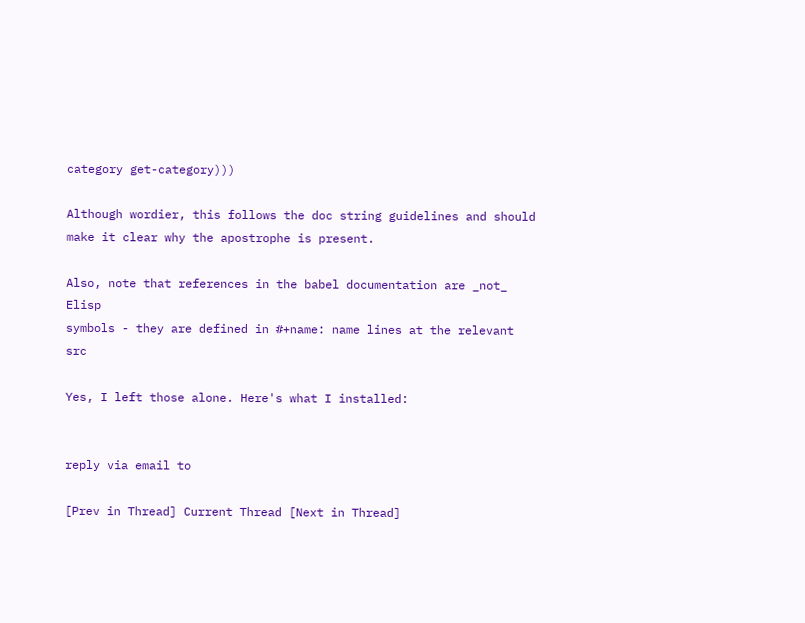category get-category)))

Although wordier, this follows the doc string guidelines and should make it clear why the apostrophe is present.

Also, note that references in the babel documentation are _not_ Elisp
symbols - they are defined in #+name: name lines at the relevant src

Yes, I left those alone. Here's what I installed:


reply via email to

[Prev in Thread] Current Thread [Next in Thread]